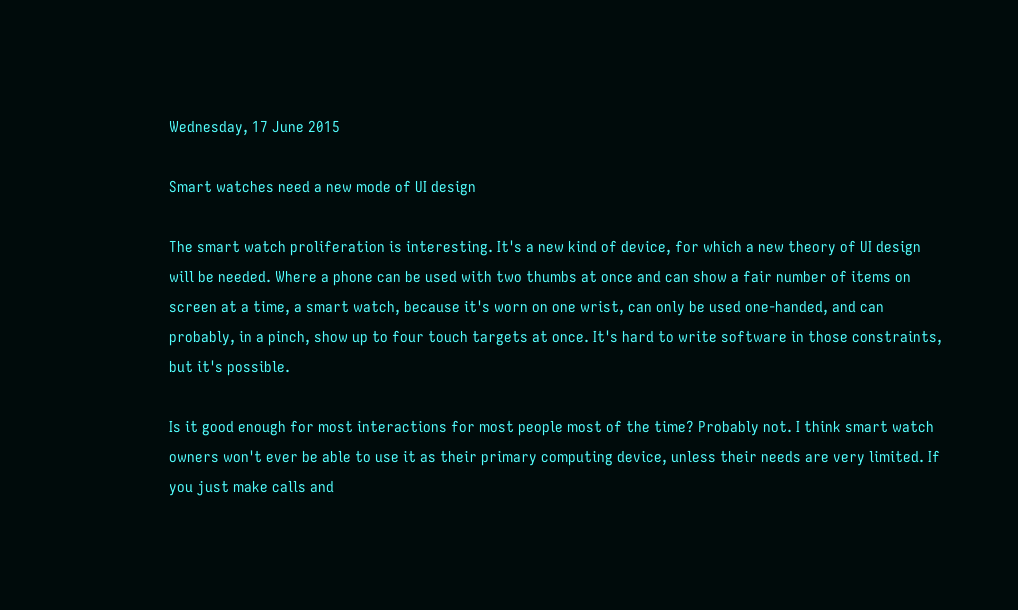Wednesday, 17 June 2015

Smart watches need a new mode of UI design

The smart watch proliferation is interesting. It's a new kind of device, for which a new theory of UI design will be needed. Where a phone can be used with two thumbs at once and can show a fair number of items on screen at a time, a smart watch, because it's worn on one wrist, can only be used one-handed, and can probably, in a pinch, show up to four touch targets at once. It's hard to write software in those constraints, but it's possible.

Is it good enough for most interactions for most people most of the time? Probably not. I think smart watch owners won't ever be able to use it as their primary computing device, unless their needs are very limited. If you just make calls and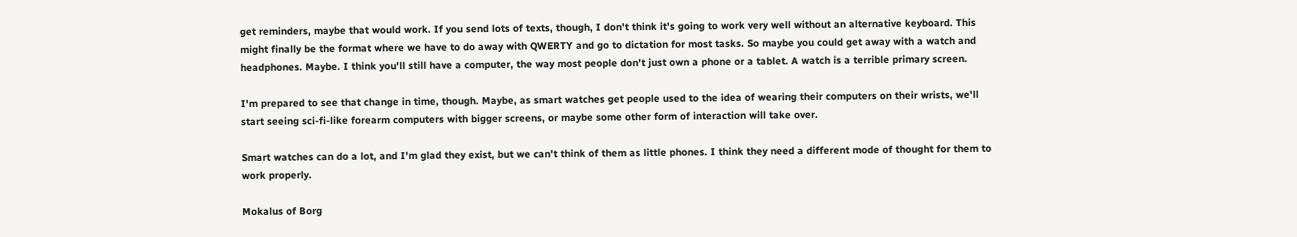get reminders, maybe that would work. If you send lots of texts, though, I don't think it's going to work very well without an alternative keyboard. This might finally be the format where we have to do away with QWERTY and go to dictation for most tasks. So maybe you could get away with a watch and headphones. Maybe. I think you'll still have a computer, the way most people don't just own a phone or a tablet. A watch is a terrible primary screen.

I'm prepared to see that change in time, though. Maybe, as smart watches get people used to the idea of wearing their computers on their wrists, we'll start seeing sci-fi-like forearm computers with bigger screens, or maybe some other form of interaction will take over.

Smart watches can do a lot, and I'm glad they exist, but we can't think of them as little phones. I think they need a different mode of thought for them to work properly.

Mokalus of Borg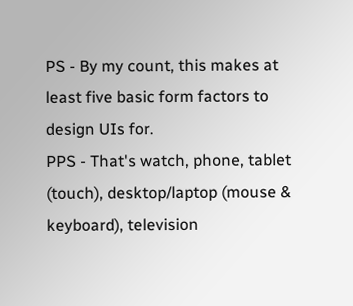PS - By my count, this makes at least five basic form factors to design UIs for.
PPS - That's watch, phone, tablet (touch), desktop/laptop (mouse & keyboard), television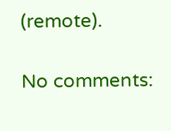(remote).

No comments: